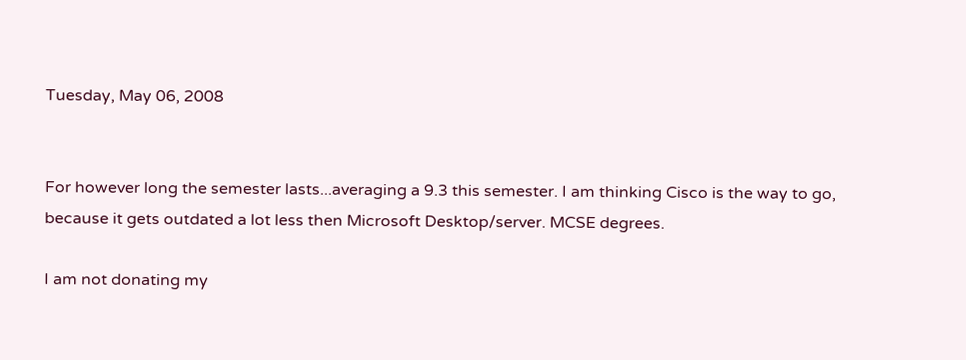Tuesday, May 06, 2008


For however long the semester lasts...averaging a 9.3 this semester. I am thinking Cisco is the way to go, because it gets outdated a lot less then Microsoft Desktop/server. MCSE degrees.

I am not donating my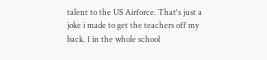talent to the US Airforce. That's just a joke i made to get the teachers off my back. 1 in the whole school